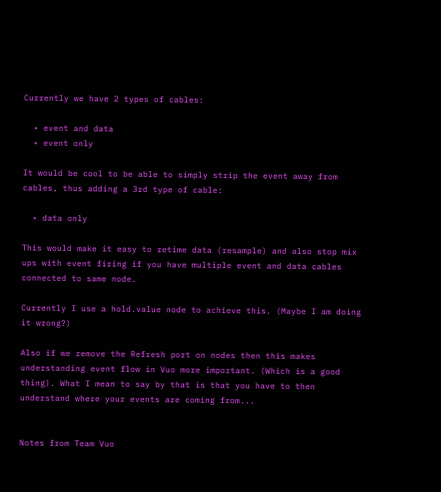Currently we have 2 types of cables:

  • event and data
  • event only

It would be cool to be able to simply strip the event away from cables, thus adding a 3rd type of cable:

  • data only

This would make it easy to retime data (resample) and also stop mix ups with event firing if you have multiple event and data cables connected to same node.

Currently I use a hold.value node to achieve this. (Maybe I am doing it wrong?)

Also if we remove the Refresh port on nodes then this makes understanding event flow in Vuo more important. (Which is a good thing). What I mean to say by that is that you have to then understand where your events are coming from...


Notes from Team Vuo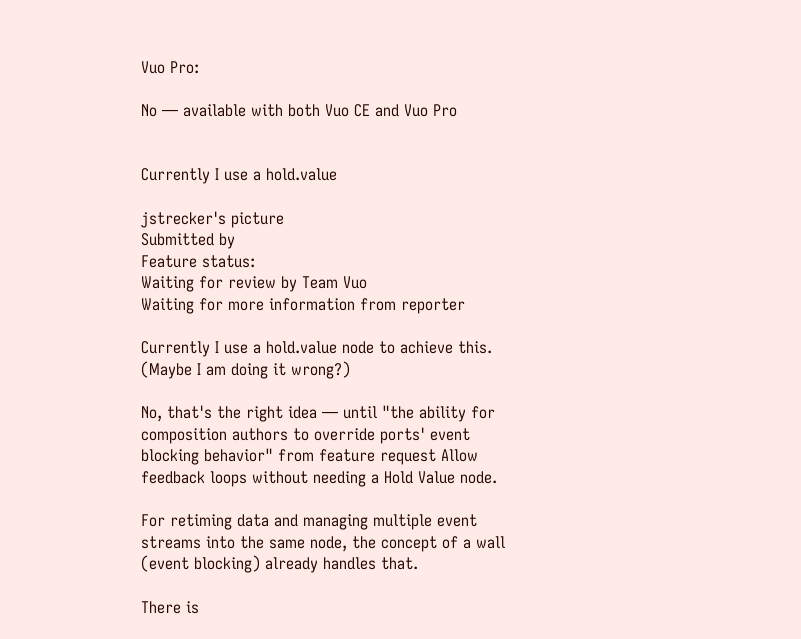Vuo Pro:

No — available with both Vuo CE and Vuo Pro


Currently I use a hold.value

jstrecker's picture
Submitted by
Feature status:
Waiting for review by Team Vuo
Waiting for more information from reporter

Currently I use a hold.value node to achieve this. (Maybe I am doing it wrong?)

No, that's the right idea — until "the ability for composition authors to override ports' event blocking behavior" from feature request Allow feedback loops without needing a Hold Value node.

For retiming data and managing multiple event streams into the same node, the concept of a wall (event blocking) already handles that.

There is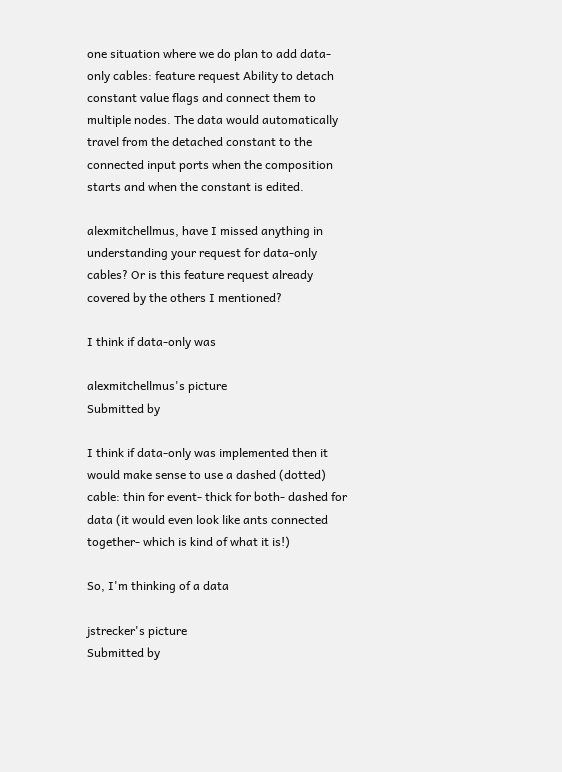one situation where we do plan to add data-only cables: feature request Ability to detach constant value flags and connect them to multiple nodes. The data would automatically travel from the detached constant to the connected input ports when the composition starts and when the constant is edited.

alexmitchellmus, have I missed anything in understanding your request for data-only cables? Or is this feature request already covered by the others I mentioned?

I think if data-only was

alexmitchellmus's picture
Submitted by

I think if data-only was implemented then it would make sense to use a dashed (dotted) cable: thin for event- thick for both- dashed for data (it would even look like ants connected together- which is kind of what it is!)

So, I'm thinking of a data

jstrecker's picture
Submitted by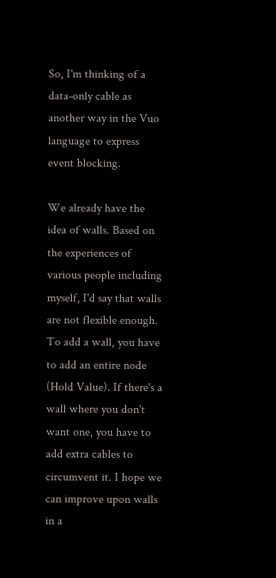So, I'm thinking of a data-only cable as another way in the Vuo language to express event blocking.

We already have the idea of walls. Based on the experiences of various people including myself, I'd say that walls are not flexible enough. To add a wall, you have to add an entire node (Hold Value). If there's a wall where you don't want one, you have to add extra cables to circumvent it. I hope we can improve upon walls in a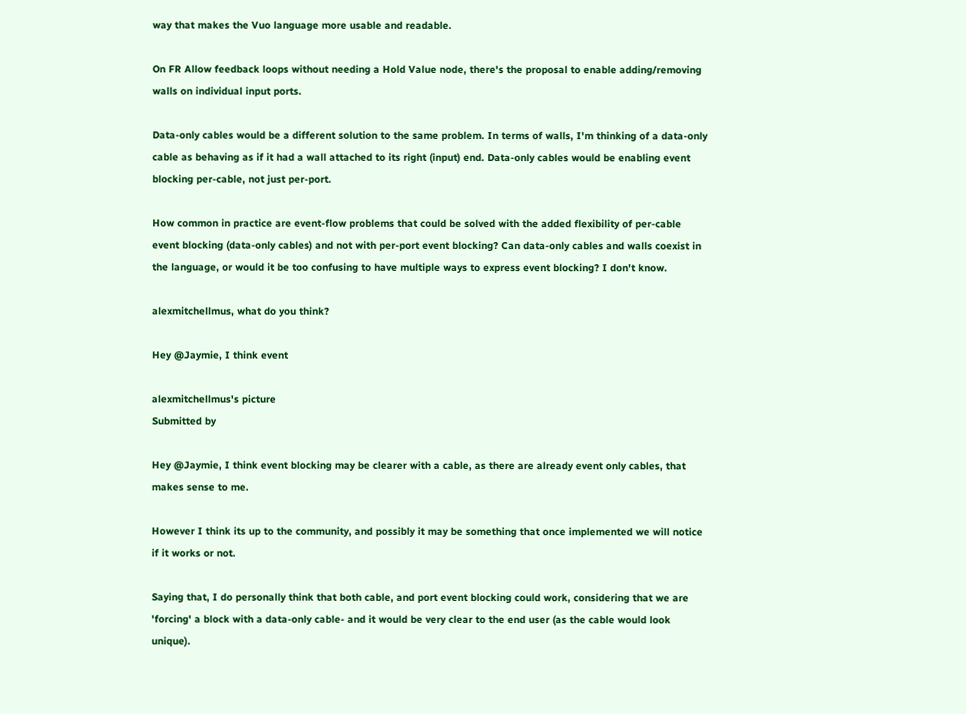way that makes the Vuo language more usable and readable.

On FR Allow feedback loops without needing a Hold Value node, there's the proposal to enable adding/removing walls on individual input ports.

Data-only cables would be a different solution to the same problem. In terms of walls, I'm thinking of a data-only cable as behaving as if it had a wall attached to its right (input) end. Data-only cables would be enabling event blocking per-cable, not just per-port.

How common in practice are event-flow problems that could be solved with the added flexibility of per-cable event blocking (data-only cables) and not with per-port event blocking? Can data-only cables and walls coexist in the language, or would it be too confusing to have multiple ways to express event blocking? I don't know.

alexmitchellmus, what do you think?

Hey @Jaymie, I think event

alexmitchellmus's picture
Submitted by

Hey @Jaymie, I think event blocking may be clearer with a cable, as there are already event only cables, that makes sense to me.

However I think its up to the community, and possibly it may be something that once implemented we will notice if it works or not.

Saying that, I do personally think that both cable, and port event blocking could work, considering that we are 'forcing' a block with a data-only cable- and it would be very clear to the end user (as the cable would look unique).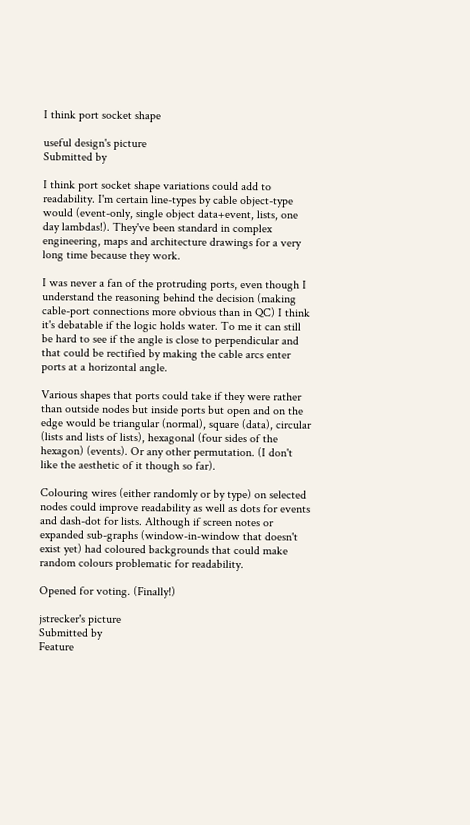I think port socket shape

useful design's picture
Submitted by

I think port socket shape variations could add to readability. I'm certain line-types by cable object-type would (event-only, single object data+event, lists, one day lambdas!). They've been standard in complex engineering, maps and architecture drawings for a very long time because they work.

I was never a fan of the protruding ports, even though I understand the reasoning behind the decision (making cable-port connections more obvious than in QC) I think it's debatable if the logic holds water. To me it can still be hard to see if the angle is close to perpendicular and that could be rectified by making the cable arcs enter ports at a horizontal angle.

Various shapes that ports could take if they were rather than outside nodes but inside ports but open and on the edge would be triangular (normal), square (data), circular (lists and lists of lists), hexagonal (four sides of the hexagon) (events). Or any other permutation. (I don't like the aesthetic of it though so far).

Colouring wires (either randomly or by type) on selected nodes could improve readability as well as dots for events and dash-dot for lists. Although if screen notes or expanded sub-graphs (window-in-window that doesn't exist yet) had coloured backgrounds that could make random colours problematic for readability.

Opened for voting. (Finally!)

jstrecker's picture
Submitted by
Feature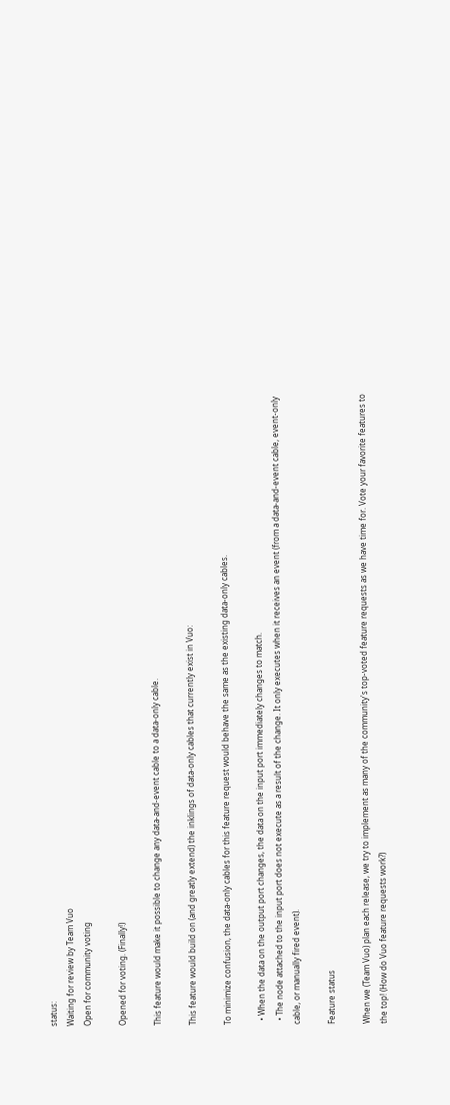status:
Waiting for review by Team Vuo
Open for community voting

Opened for voting. (Finally!)

This feature would make it possible to change any data-and-event cable to a data-only cable.

This feature would build on (and greatly extend) the inklings of data-only cables that currently exist in Vuo:

To minimize confusion, the data-only cables for this feature request would behave the same as the existing data-only cables.

  • When the data on the output port changes, the data on the input port immediately changes to match.
  • The node attached to the input port does not execute as a result of the change. It only executes when it receives an event (from a data-and-event cable, event-only cable, or manually fired event).

Feature status

When we (Team Vuo) plan each release, we try to implement as many of the community's top-voted feature requests as we have time for. Vote your favorite features to the top! (How do Vuo feature requests work?)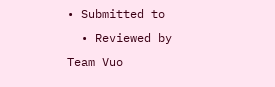• Submitted to
  • Reviewed by Team Vuo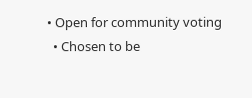• Open for community voting
  • Chosen to be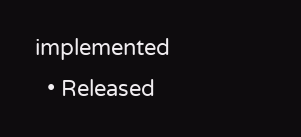implemented
  • Released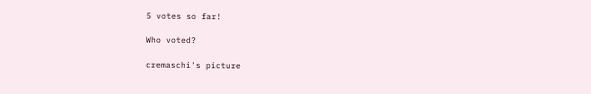5 votes so far!

Who voted?

cremaschi's picture